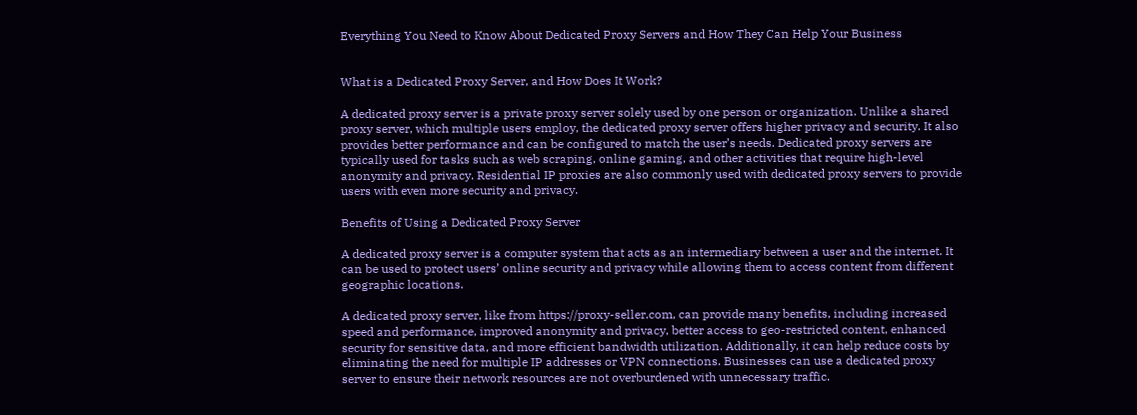Everything You Need to Know About Dedicated Proxy Servers and How They Can Help Your Business


What is a Dedicated Proxy Server, and How Does It Work?

A dedicated proxy server is a private proxy server solely used by one person or organization. Unlike a shared proxy server, which multiple users employ, the dedicated proxy server offers higher privacy and security. It also provides better performance and can be configured to match the user’s needs. Dedicated proxy servers are typically used for tasks such as web scraping, online gaming, and other activities that require high-level anonymity and privacy. Residential IP proxies are also commonly used with dedicated proxy servers to provide users with even more security and privacy.

Benefits of Using a Dedicated Proxy Server

A dedicated proxy server is a computer system that acts as an intermediary between a user and the internet. It can be used to protect users’ online security and privacy while allowing them to access content from different geographic locations.

A dedicated proxy server, like from https://proxy-seller.com, can provide many benefits, including increased speed and performance, improved anonymity and privacy, better access to geo-restricted content, enhanced security for sensitive data, and more efficient bandwidth utilization. Additionally, it can help reduce costs by eliminating the need for multiple IP addresses or VPN connections. Businesses can use a dedicated proxy server to ensure their network resources are not overburdened with unnecessary traffic.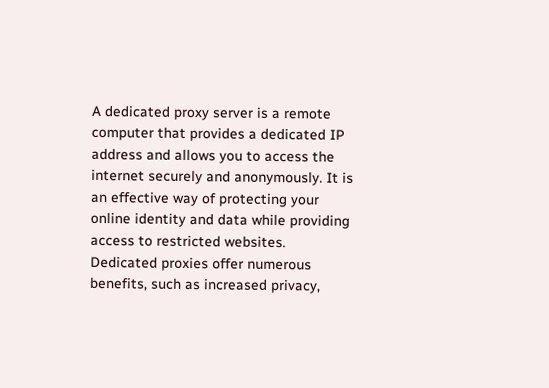A dedicated proxy server is a remote computer that provides a dedicated IP address and allows you to access the internet securely and anonymously. It is an effective way of protecting your online identity and data while providing access to restricted websites. Dedicated proxies offer numerous benefits, such as increased privacy,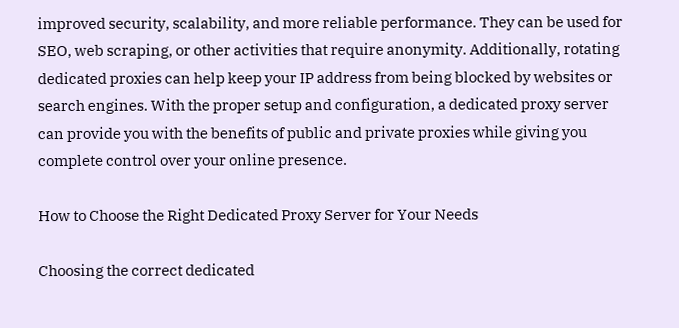improved security, scalability, and more reliable performance. They can be used for SEO, web scraping, or other activities that require anonymity. Additionally, rotating dedicated proxies can help keep your IP address from being blocked by websites or search engines. With the proper setup and configuration, a dedicated proxy server can provide you with the benefits of public and private proxies while giving you complete control over your online presence.

How to Choose the Right Dedicated Proxy Server for Your Needs

Choosing the correct dedicated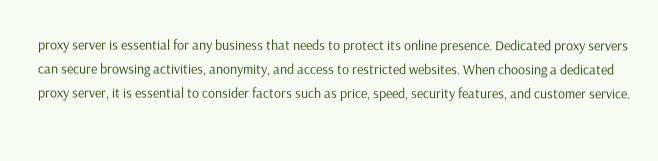proxy server is essential for any business that needs to protect its online presence. Dedicated proxy servers can secure browsing activities, anonymity, and access to restricted websites. When choosing a dedicated proxy server, it is essential to consider factors such as price, speed, security features, and customer service.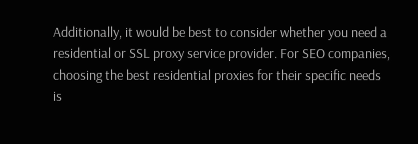Additionally, it would be best to consider whether you need a residential or SSL proxy service provider. For SEO companies, choosing the best residential proxies for their specific needs is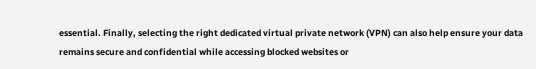essential. Finally, selecting the right dedicated virtual private network (VPN) can also help ensure your data remains secure and confidential while accessing blocked websites or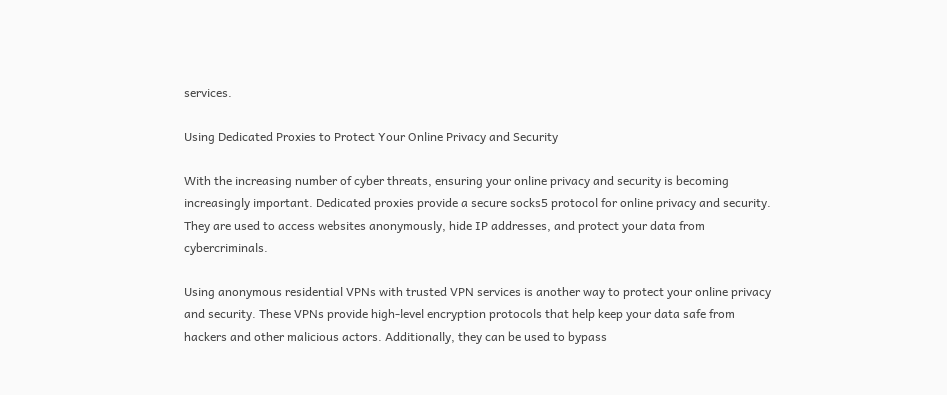services.

Using Dedicated Proxies to Protect Your Online Privacy and Security

With the increasing number of cyber threats, ensuring your online privacy and security is becoming increasingly important. Dedicated proxies provide a secure socks5 protocol for online privacy and security. They are used to access websites anonymously, hide IP addresses, and protect your data from cybercriminals.

Using anonymous residential VPNs with trusted VPN services is another way to protect your online privacy and security. These VPNs provide high-level encryption protocols that help keep your data safe from hackers and other malicious actors. Additionally, they can be used to bypass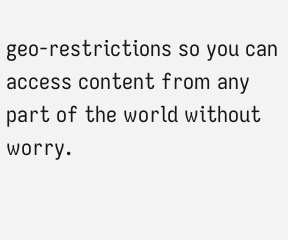geo-restrictions so you can access content from any part of the world without worry.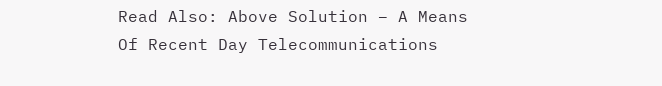Read Also: Above Solution – A Means Of Recent Day Telecommunications